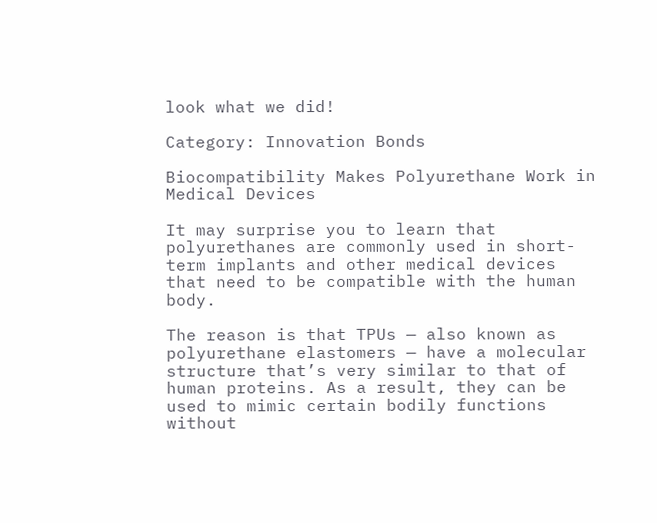look what we did!

Category: Innovation Bonds

Biocompatibility Makes Polyurethane Work in Medical Devices

It may surprise you to learn that polyurethanes are commonly used in short-term implants and other medical devices that need to be compatible with the human body.

The reason is that TPUs — also known as polyurethane elastomers — have a molecular structure that’s very similar to that of human proteins. As a result, they can be used to mimic certain bodily functions without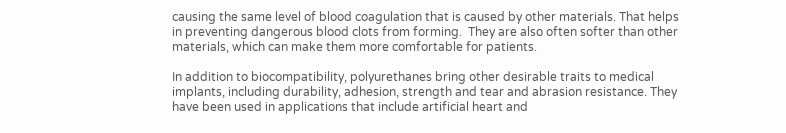causing the same level of blood coagulation that is caused by other materials. That helps in preventing dangerous blood clots from forming.  They are also often softer than other materials, which can make them more comfortable for patients.

In addition to biocompatibility, polyurethanes bring other desirable traits to medical implants, including durability, adhesion, strength and tear and abrasion resistance. They have been used in applications that include artificial heart and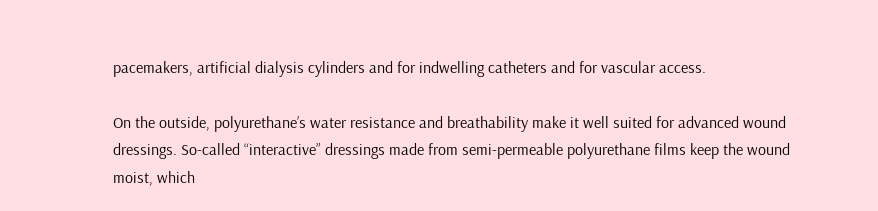pacemakers, artificial dialysis cylinders and for indwelling catheters and for vascular access.

On the outside, polyurethane’s water resistance and breathability make it well suited for advanced wound dressings. So-called “interactive” dressings made from semi-permeable polyurethane films keep the wound moist, which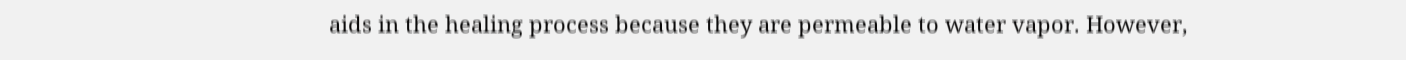aids in the healing process because they are permeable to water vapor. However,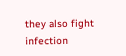they also fight infection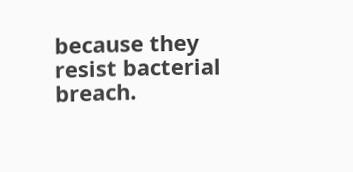because they resist bacterial breach.